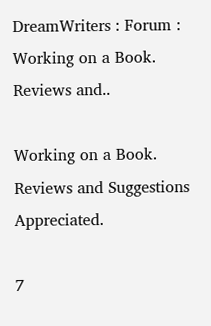DreamWriters : Forum : Working on a Book. Reviews and..

Working on a Book. Reviews and Suggestions Appreciated.

7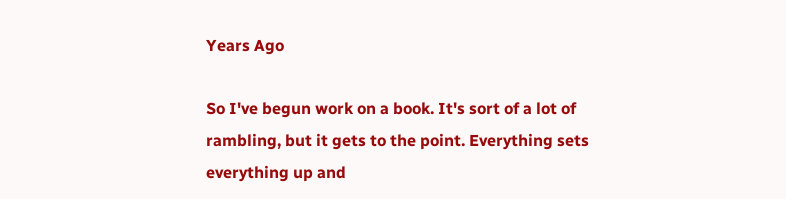Years Ago

So I've begun work on a book. It's sort of a lot of rambling, but it gets to the point. Everything sets everything up and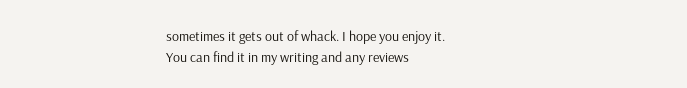sometimes it gets out of whack. I hope you enjoy it. You can find it in my writing and any reviews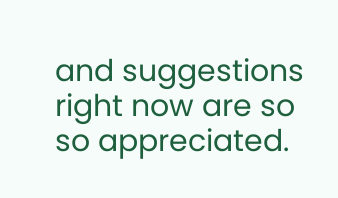and suggestions right now are so so appreciated.